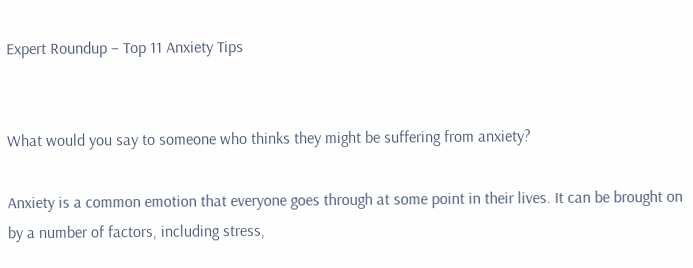Expert Roundup – Top 11 Anxiety Tips


What would you say to someone who thinks they might be suffering from anxiety?

Anxiety is a common emotion that everyone goes through at some point in their lives. It can be brought on by a number of factors, including stress,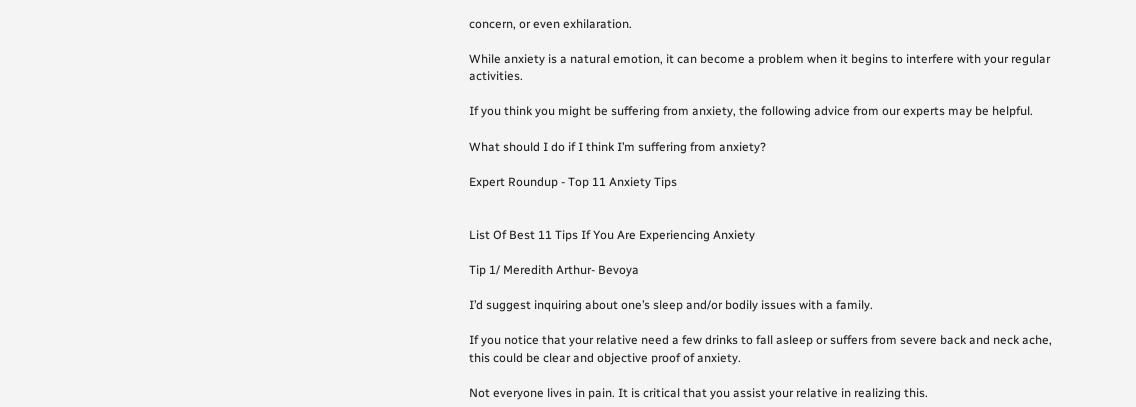concern, or even exhilaration.

While anxiety is a natural emotion, it can become a problem when it begins to interfere with your regular activities.

If you think you might be suffering from anxiety, the following advice from our experts may be helpful.

What should I do if I think I’m suffering from anxiety?

Expert Roundup - Top 11 Anxiety Tips


List Of Best 11 Tips If You Are Experiencing Anxiety

Tip 1/ Meredith Arthur- Bevoya

I’d suggest inquiring about one’s sleep and/or bodily issues with a family.

If you notice that your relative need a few drinks to fall asleep or suffers from severe back and neck ache, this could be clear and objective proof of anxiety.

Not everyone lives in pain. It is critical that you assist your relative in realizing this.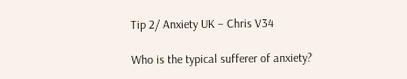Tip 2/ Anxiety UK – Chris V34

Who is the typical sufferer of anxiety?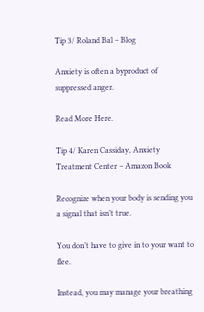Tip 3/ Roland Bal – Blog

Anxiety is often a byproduct of suppressed anger.

Read More Here.

Tip 4/ Karen Cassiday, Anxiety Treatment Center – Amazon Book

Recognize when your body is sending you a signal that isn’t true.

You don’t have to give in to your want to flee.

Instead, you may manage your breathing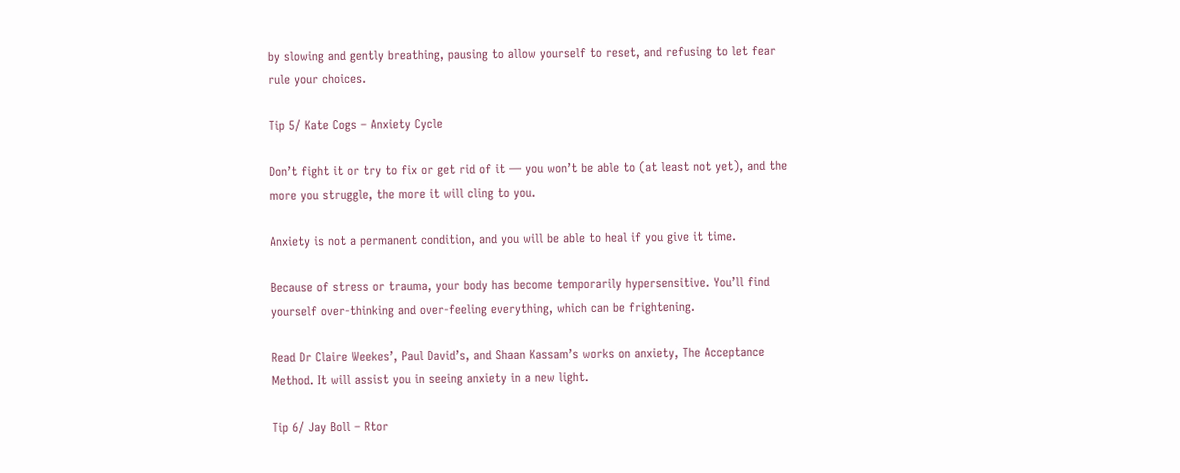by slowing and gently breathing, pausing to allow yourself to reset, and refusing to let fear rule your choices.

Tip 5/ Kate Cogs – Anxiety Cycle

Don’t fight it or try to fix or get rid of it — you won’t be able to (at least not yet), and the more you struggle, the more it will cling to you.

Anxiety is not a permanent condition, and you will be able to heal if you give it time.

Because of stress or trauma, your body has become temporarily hypersensitive. You’ll find yourself over-thinking and over-feeling everything, which can be frightening.

Read Dr Claire Weekes’, Paul David’s, and Shaan Kassam’s works on anxiety, The Acceptance Method. It will assist you in seeing anxiety in a new light.

Tip 6/ Jay Boll – Rtor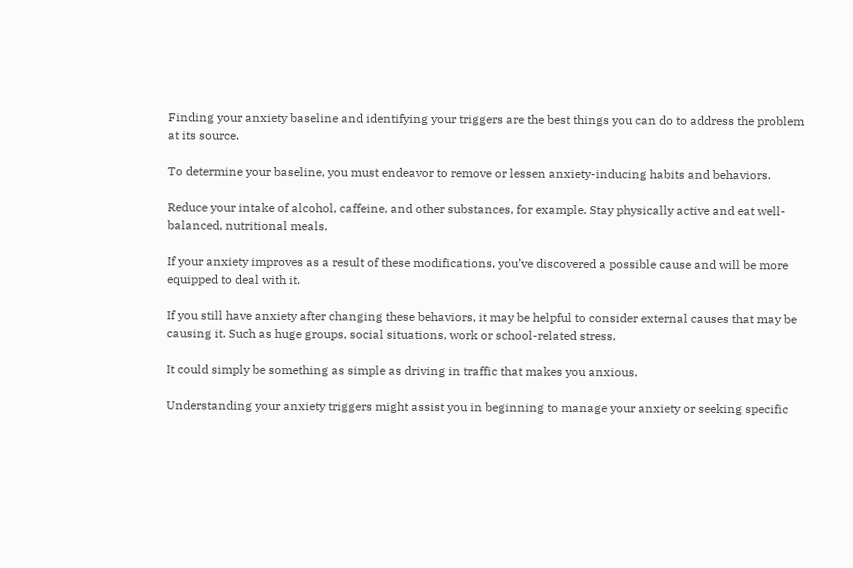Finding your anxiety baseline and identifying your triggers are the best things you can do to address the problem at its source.

To determine your baseline, you must endeavor to remove or lessen anxiety-inducing habits and behaviors.

Reduce your intake of alcohol, caffeine, and other substances, for example. Stay physically active and eat well-balanced, nutritional meals.

If your anxiety improves as a result of these modifications, you’ve discovered a possible cause and will be more equipped to deal with it.

If you still have anxiety after changing these behaviors, it may be helpful to consider external causes that may be causing it. Such as huge groups, social situations, work or school-related stress.

It could simply be something as simple as driving in traffic that makes you anxious.

Understanding your anxiety triggers might assist you in beginning to manage your anxiety or seeking specific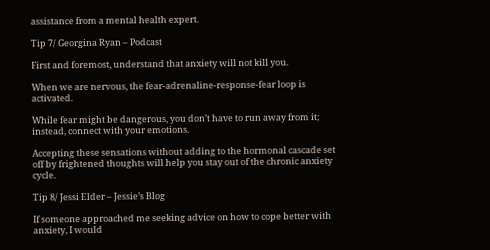assistance from a mental health expert.

Tip 7/ Georgina Ryan – Podcast

First and foremost, understand that anxiety will not kill you.

When we are nervous, the fear-adrenaline-response-fear loop is activated.

While fear might be dangerous, you don’t have to run away from it; instead, connect with your emotions.

Accepting these sensations without adding to the hormonal cascade set off by frightened thoughts will help you stay out of the chronic anxiety cycle.

Tip 8/ Jessi Elder – Jessie’s Blog

If someone approached me seeking advice on how to cope better with anxiety, I would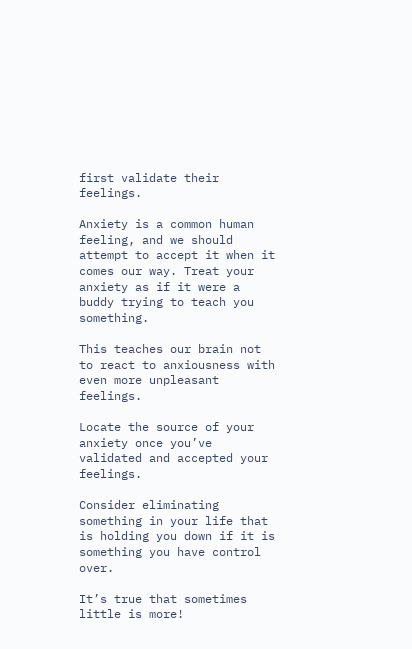first validate their feelings.

Anxiety is a common human feeling, and we should attempt to accept it when it comes our way. Treat your anxiety as if it were a buddy trying to teach you something.

This teaches our brain not to react to anxiousness with even more unpleasant feelings.

Locate the source of your anxiety once you’ve validated and accepted your feelings.

Consider eliminating something in your life that is holding you down if it is something you have control over.

It’s true that sometimes little is more!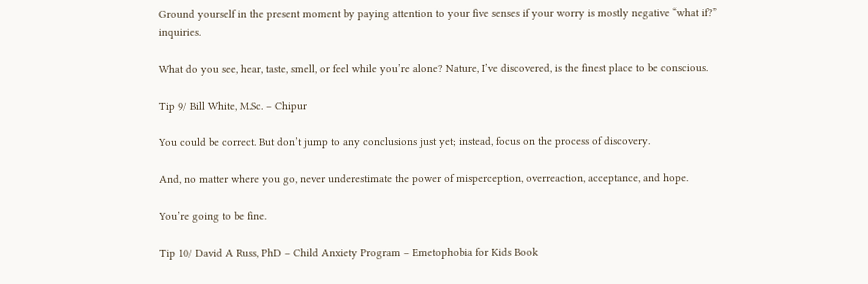Ground yourself in the present moment by paying attention to your five senses if your worry is mostly negative “what if?” inquiries.

What do you see, hear, taste, smell, or feel while you’re alone? Nature, I’ve discovered, is the finest place to be conscious.

Tip 9/ Bill White, M.Sc. – Chipur

You could be correct. But don’t jump to any conclusions just yet; instead, focus on the process of discovery.

And, no matter where you go, never underestimate the power of misperception, overreaction, acceptance, and hope.

You’re going to be fine.

Tip 10/ David A Russ, PhD – Child Anxiety Program – Emetophobia for Kids Book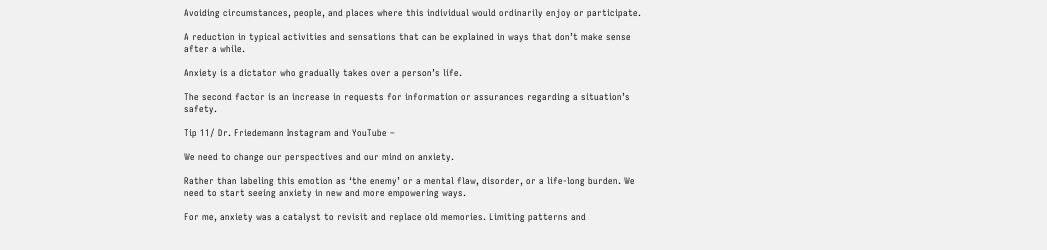Avoiding circumstances, people, and places where this individual would ordinarily enjoy or participate.

A reduction in typical activities and sensations that can be explained in ways that don’t make sense after a while.

Anxiety is a dictator who gradually takes over a person’s life.

The second factor is an increase in requests for information or assurances regarding a situation’s safety.

Tip 11/ Dr. Friedemann Instagram and YouTube –

We need to change our perspectives and our mind on anxiety.

Rather than labeling this emotion as ‘the enemy’ or a mental flaw, disorder, or a life-long burden. We need to start seeing anxiety in new and more empowering ways.

For me, anxiety was a catalyst to revisit and replace old memories. Limiting patterns and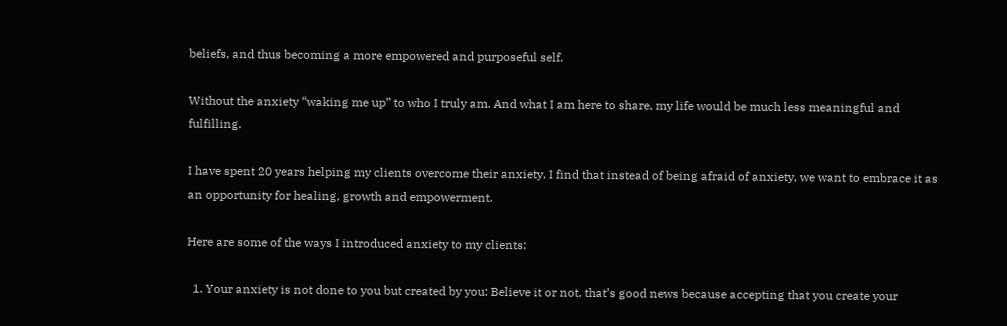beliefs, and thus becoming a more empowered and purposeful self.

Without the anxiety “waking me up” to who I truly am. And what I am here to share, my life would be much less meaningful and fulfilling.

I have spent 20 years helping my clients overcome their anxiety. I find that instead of being afraid of anxiety, we want to embrace it as an opportunity for healing, growth and empowerment.

Here are some of the ways I introduced anxiety to my clients:

  1. Your anxiety is not done to you but created by you: Believe it or not, that’s good news because accepting that you create your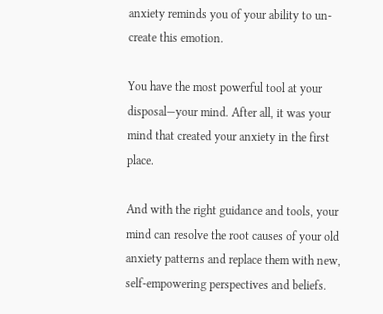anxiety reminds you of your ability to un-create this emotion.

You have the most powerful tool at your disposal—your mind. After all, it was your mind that created your anxiety in the first place.

And with the right guidance and tools, your mind can resolve the root causes of your old anxiety patterns and replace them with new, self-empowering perspectives and beliefs.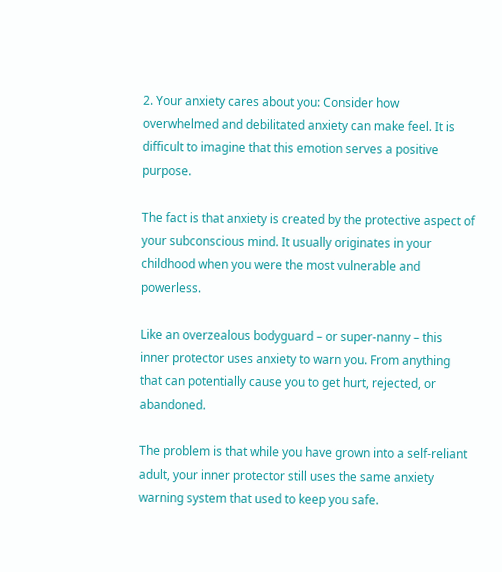2. Your anxiety cares about you: Consider how overwhelmed and debilitated anxiety can make feel. It is difficult to imagine that this emotion serves a positive purpose.

The fact is that anxiety is created by the protective aspect of your subconscious mind. It usually originates in your childhood when you were the most vulnerable and powerless.

Like an overzealous bodyguard – or super-nanny – this inner protector uses anxiety to warn you. From anything that can potentially cause you to get hurt, rejected, or abandoned.

The problem is that while you have grown into a self-reliant adult, your inner protector still uses the same anxiety warning system that used to keep you safe.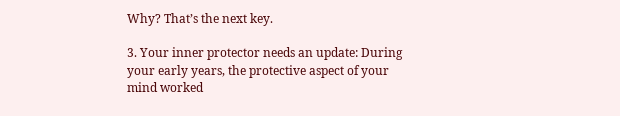Why? That’s the next key.

3. Your inner protector needs an update: During your early years, the protective aspect of your mind worked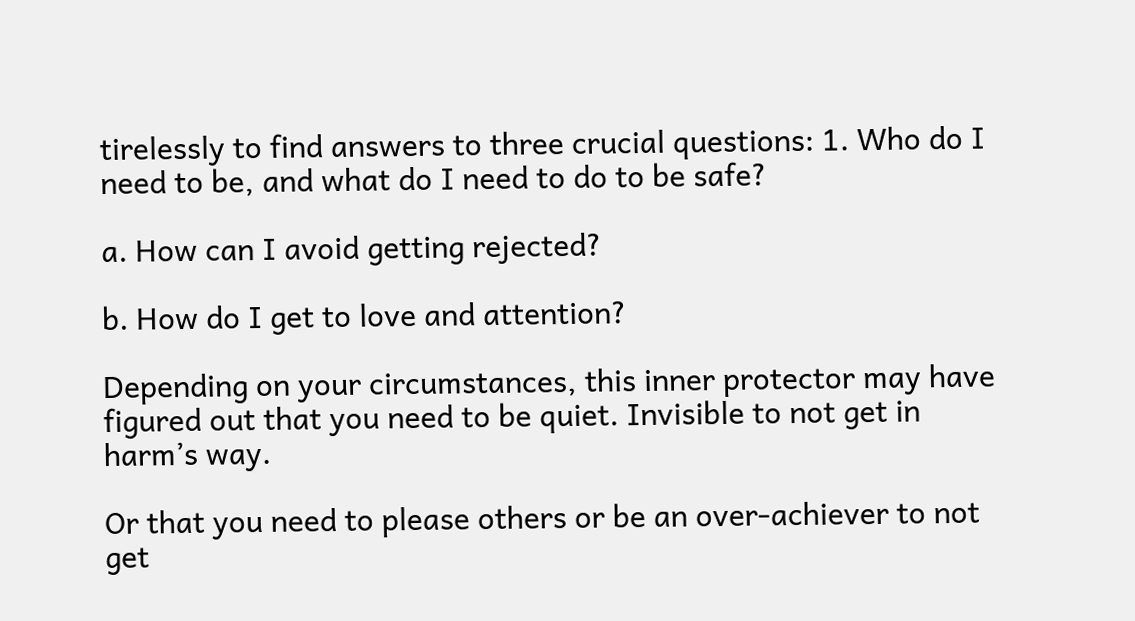tirelessly to find answers to three crucial questions: 1. Who do I need to be, and what do I need to do to be safe?

a. How can I avoid getting rejected?

b. How do I get to love and attention?

Depending on your circumstances, this inner protector may have figured out that you need to be quiet. Invisible to not get in harm’s way.

Or that you need to please others or be an over-achiever to not get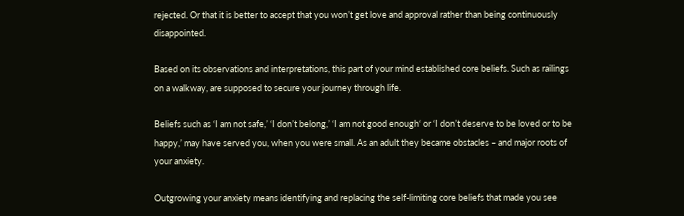rejected. Or that it is better to accept that you won’t get love and approval rather than being continuously disappointed.

Based on its observations and interpretations, this part of your mind established core beliefs. Such as railings on a walkway, are supposed to secure your journey through life.

Beliefs such as ‘I am not safe,’ ‘I don’t belong,’ ‘I am not good enough‘ or ‘I don’t deserve to be loved or to be happy,’ may have served you, when you were small. As an adult they became obstacles – and major roots of your anxiety.

Outgrowing your anxiety means identifying and replacing the self-limiting core beliefs that made you see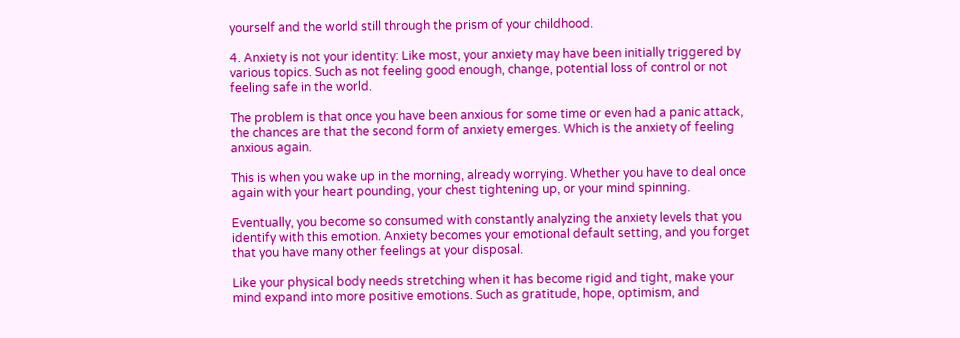yourself and the world still through the prism of your childhood.

4. Anxiety is not your identity: Like most, your anxiety may have been initially triggered by various topics. Such as not feeling good enough, change, potential loss of control or not feeling safe in the world.

The problem is that once you have been anxious for some time or even had a panic attack, the chances are that the second form of anxiety emerges. Which is the anxiety of feeling anxious again.

This is when you wake up in the morning, already worrying. Whether you have to deal once again with your heart pounding, your chest tightening up, or your mind spinning.

Eventually, you become so consumed with constantly analyzing the anxiety levels that you identify with this emotion. Anxiety becomes your emotional default setting, and you forget that you have many other feelings at your disposal.

Like your physical body needs stretching when it has become rigid and tight, make your mind expand into more positive emotions. Such as gratitude, hope, optimism, and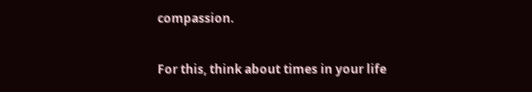compassion.

For this, think about times in your life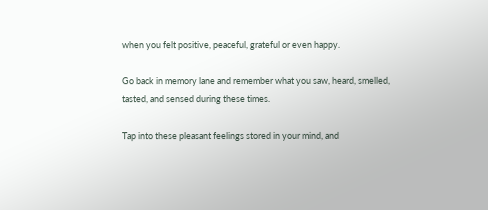when you felt positive, peaceful, grateful or even happy.

Go back in memory lane and remember what you saw, heard, smelled, tasted, and sensed during these times.

Tap into these pleasant feelings stored in your mind, and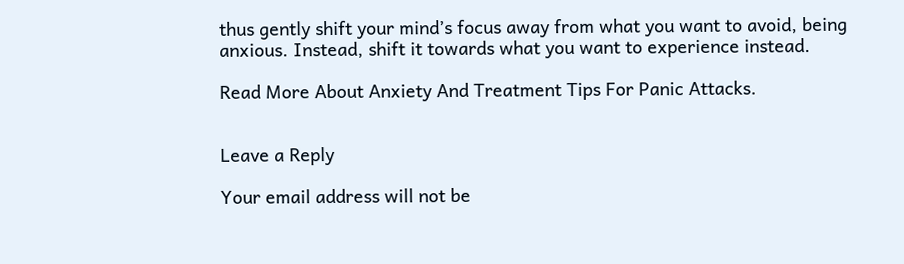thus gently shift your mind’s focus away from what you want to avoid, being anxious. Instead, shift it towards what you want to experience instead.

Read More About Anxiety And Treatment Tips For Panic Attacks.


Leave a Reply

Your email address will not be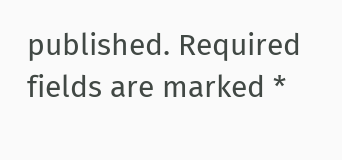published. Required fields are marked *